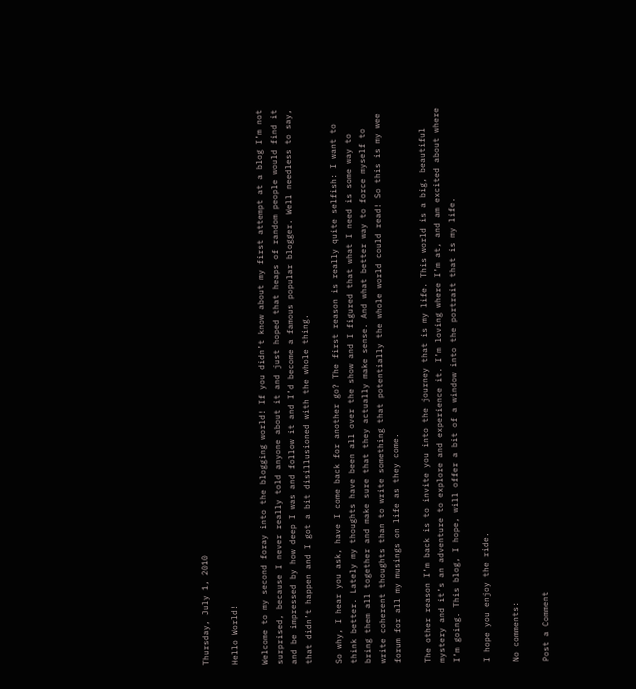Thursday, July 1, 2010

Hello World!

Welcome to my second foray into the blogging world! If you didn’t know about my first attempt at a blog I’m not surprised, because I never really told anyone about it and just hoped that heaps of random people would find it and be impressed by how deep I was and follow it and I’d become a famous popular blogger. Well needless to say, that didn’t happen and I got a bit disillusioned with the whole thing.

So why, I hear you ask, have I come back for another go? The first reason is really quite selfish: I want to think better. Lately my thoughts have been all over the show and I figured that what I need is some way to bring them all together and make sure that they actually make sense. And what better way to force myself to write coherent thoughts than to write something that potentially the whole world could read! So this is my wee forum for all my musings on life as they come.

The other reason I’m back is to invite you into the journey that is my life. This world is a big, beautiful mystery and it’s an adventure to explore and experience it. I’m loving where I’m at, and am excited about where I’m going. This blog, I hope, will offer a bit of a window into the portrait that is my life.

I hope you enjoy the ride.

No comments:

Post a Comment